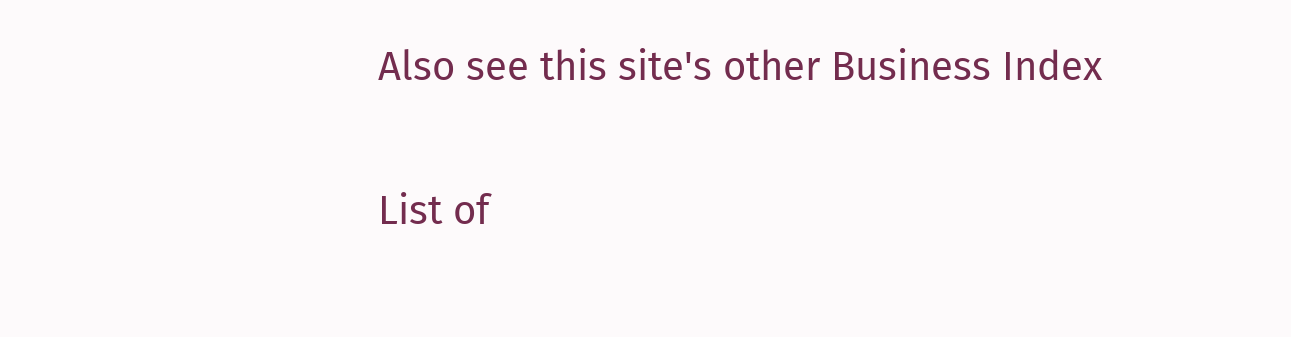Also see this site's other Business Index

List of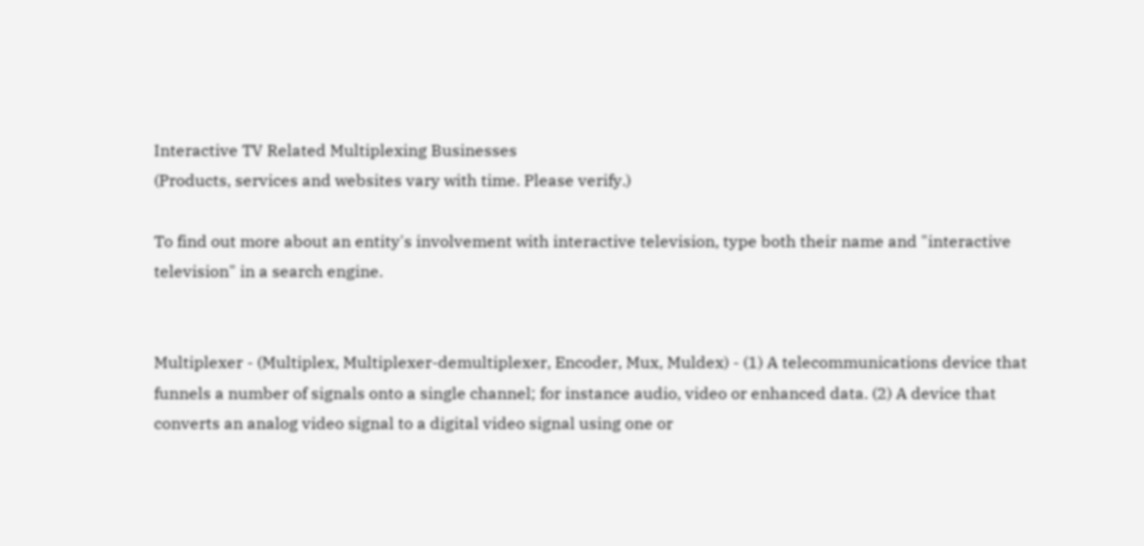Interactive TV Related Multiplexing Businesses
(Products, services and websites vary with time. Please verify.)

To find out more about an entity's involvement with interactive television, type both their name and "interactive television" in a search engine.


Multiplexer - (Multiplex, Multiplexer-demultiplexer, Encoder, Mux, Muldex) - (1) A telecommunications device that funnels a number of signals onto a single channel; for instance audio, video or enhanced data. (2) A device that converts an analog video signal to a digital video signal using one or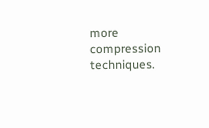more compression techniques.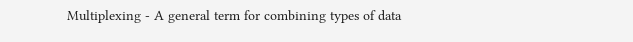Multiplexing - A general term for combining types of data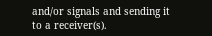and/or signals and sending it to a receiver(s).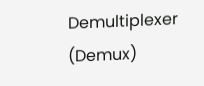Demultiplexer (Demux)